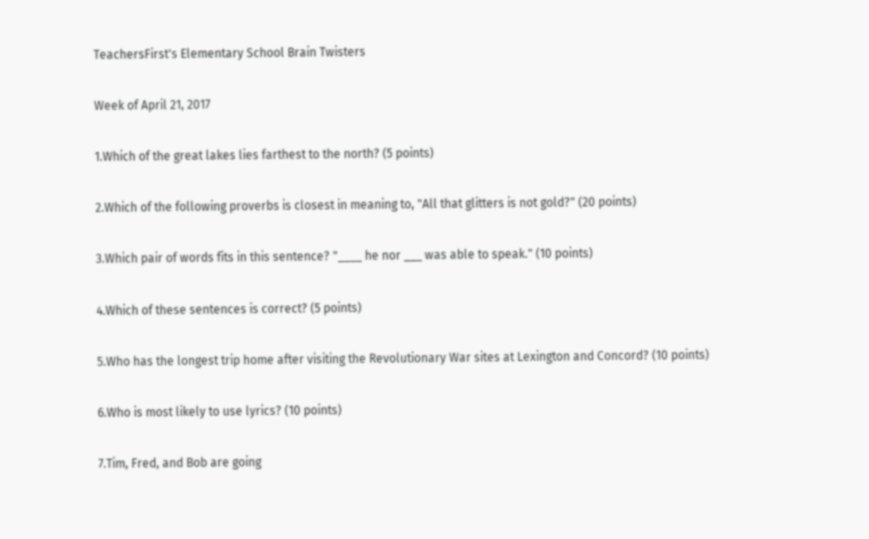TeachersFirst's Elementary School Brain Twisters

Week of April 21, 2017

1.Which of the great lakes lies farthest to the north? (5 points)

2.Which of the following proverbs is closest in meaning to, "All that glitters is not gold?" (20 points)

3.Which pair of words fits in this sentence? "____ he nor ___ was able to speak." (10 points)

4.Which of these sentences is correct? (5 points)

5.Who has the longest trip home after visiting the Revolutionary War sites at Lexington and Concord? (10 points)

6.Who is most likely to use lyrics? (10 points)

7.Tim, Fred, and Bob are going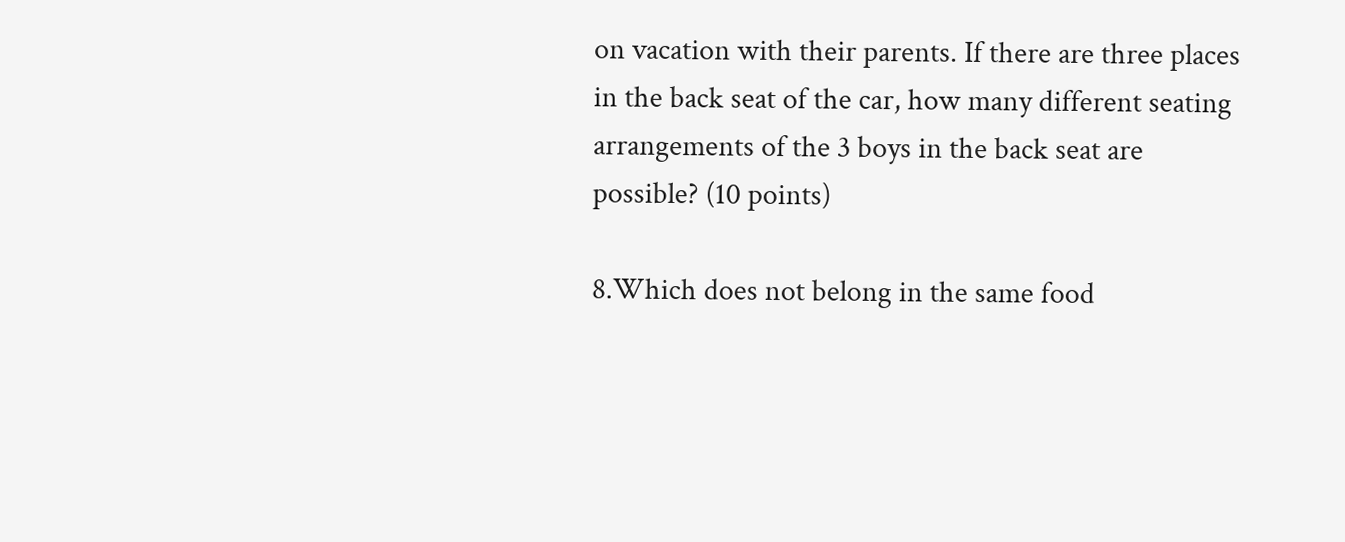on vacation with their parents. If there are three places in the back seat of the car, how many different seating arrangements of the 3 boys in the back seat are possible? (10 points)

8.Which does not belong in the same food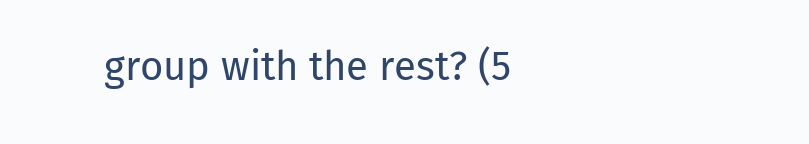group with the rest? (5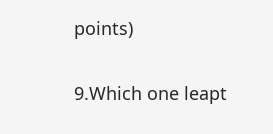points)

9.Which one leapt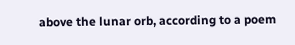above the lunar orb, according to a poem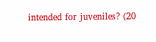intended for juveniles? (20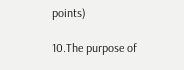points)

10.The purpose of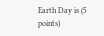Earth Day is (5 points)